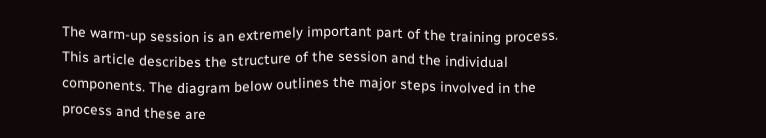The warm-up session is an extremely important part of the training process. This article describes the structure of the session and the individual components. The diagram below outlines the major steps involved in the process and these are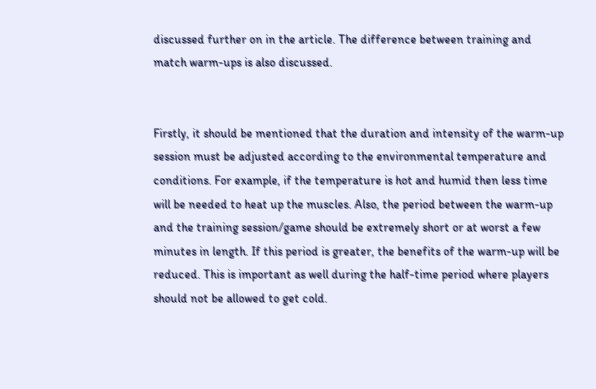discussed further on in the article. The difference between training and match warm-ups is also discussed.


Firstly, it should be mentioned that the duration and intensity of the warm-up session must be adjusted according to the environmental temperature and conditions. For example, if the temperature is hot and humid then less time will be needed to heat up the muscles. Also, the period between the warm-up and the training session/game should be extremely short or at worst a few minutes in length. If this period is greater, the benefits of the warm-up will be reduced. This is important as well during the half-time period where players should not be allowed to get cold.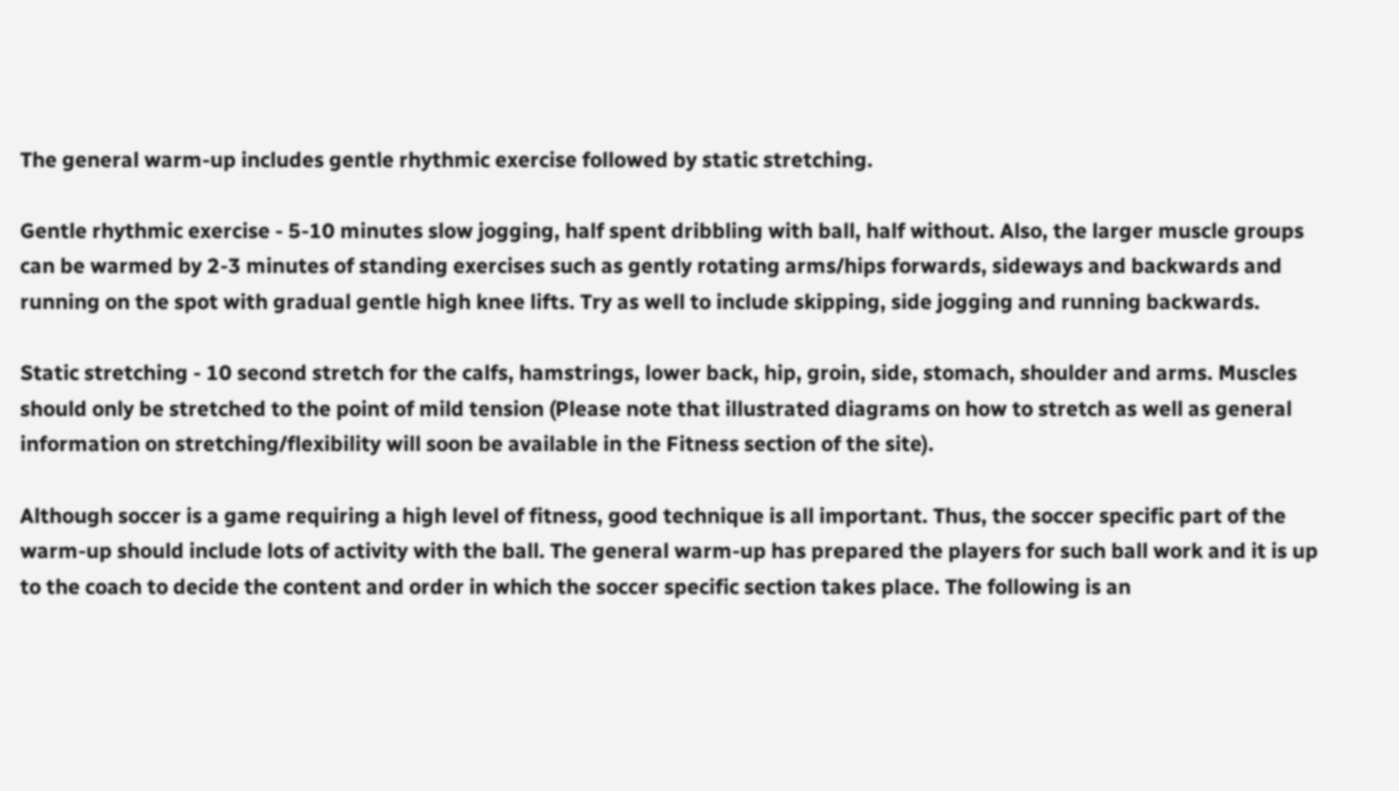The general warm-up includes gentle rhythmic exercise followed by static stretching.

Gentle rhythmic exercise - 5-10 minutes slow jogging, half spent dribbling with ball, half without. Also, the larger muscle groups can be warmed by 2-3 minutes of standing exercises such as gently rotating arms/hips forwards, sideways and backwards and running on the spot with gradual gentle high knee lifts. Try as well to include skipping, side jogging and running backwards.

Static stretching - 10 second stretch for the calfs, hamstrings, lower back, hip, groin, side, stomach, shoulder and arms. Muscles should only be stretched to the point of mild tension (Please note that illustrated diagrams on how to stretch as well as general information on stretching/flexibility will soon be available in the Fitness section of the site).

Although soccer is a game requiring a high level of fitness, good technique is all important. Thus, the soccer specific part of the warm-up should include lots of activity with the ball. The general warm-up has prepared the players for such ball work and it is up to the coach to decide the content and order in which the soccer specific section takes place. The following is an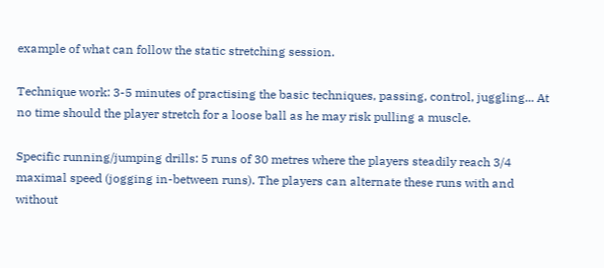example of what can follow the static stretching session.

Technique work: 3-5 minutes of practising the basic techniques, passing, control, juggling... At no time should the player stretch for a loose ball as he may risk pulling a muscle.

Specific running/jumping drills: 5 runs of 30 metres where the players steadily reach 3/4 maximal speed (jogging in-between runs). The players can alternate these runs with and without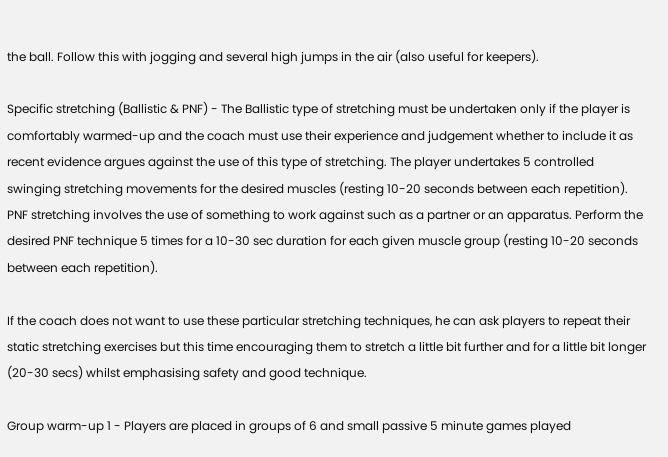the ball. Follow this with jogging and several high jumps in the air (also useful for keepers).

Specific stretching (Ballistic & PNF) - The Ballistic type of stretching must be undertaken only if the player is comfortably warmed-up and the coach must use their experience and judgement whether to include it as recent evidence argues against the use of this type of stretching. The player undertakes 5 controlled swinging stretching movements for the desired muscles (resting 10-20 seconds between each repetition). PNF stretching involves the use of something to work against such as a partner or an apparatus. Perform the desired PNF technique 5 times for a 10-30 sec duration for each given muscle group (resting 10-20 seconds between each repetition).

If the coach does not want to use these particular stretching techniques, he can ask players to repeat their static stretching exercises but this time encouraging them to stretch a little bit further and for a little bit longer (20-30 secs) whilst emphasising safety and good technique.

Group warm-up 1 - Players are placed in groups of 6 and small passive 5 minute games played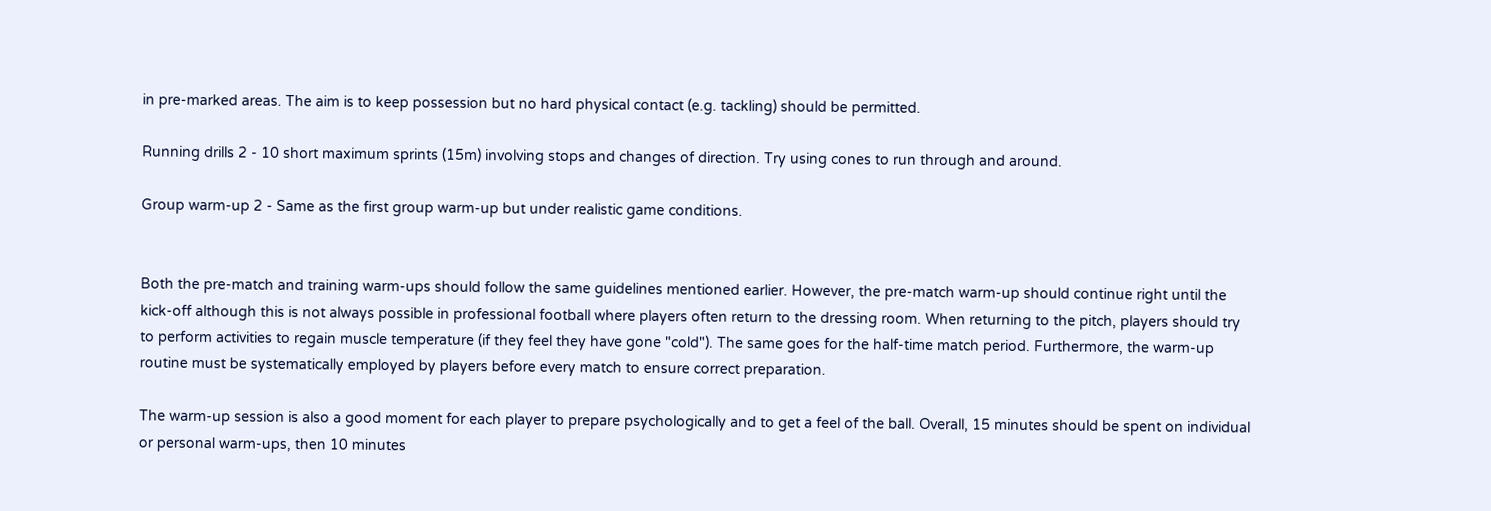in pre-marked areas. The aim is to keep possession but no hard physical contact (e.g. tackling) should be permitted.

Running drills 2 - 10 short maximum sprints (15m) involving stops and changes of direction. Try using cones to run through and around.

Group warm-up 2 - Same as the first group warm-up but under realistic game conditions.


Both the pre-match and training warm-ups should follow the same guidelines mentioned earlier. However, the pre-match warm-up should continue right until the kick-off although this is not always possible in professional football where players often return to the dressing room. When returning to the pitch, players should try to perform activities to regain muscle temperature (if they feel they have gone "cold"). The same goes for the half-time match period. Furthermore, the warm-up routine must be systematically employed by players before every match to ensure correct preparation.

The warm-up session is also a good moment for each player to prepare psychologically and to get a feel of the ball. Overall, 15 minutes should be spent on individual or personal warm-ups, then 10 minutes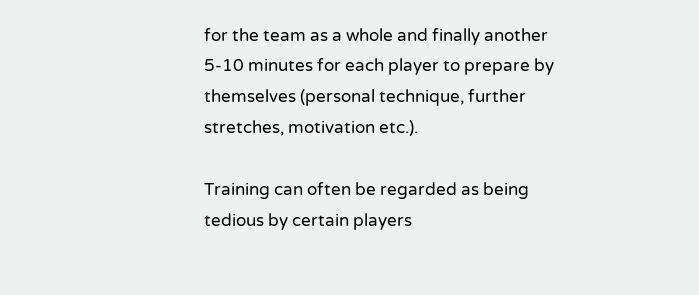for the team as a whole and finally another 5-10 minutes for each player to prepare by themselves (personal technique, further stretches, motivation etc.).

Training can often be regarded as being tedious by certain players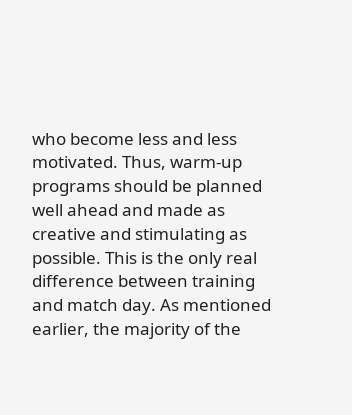who become less and less motivated. Thus, warm-up programs should be planned well ahead and made as creative and stimulating as possible. This is the only real difference between training and match day. As mentioned earlier, the majority of the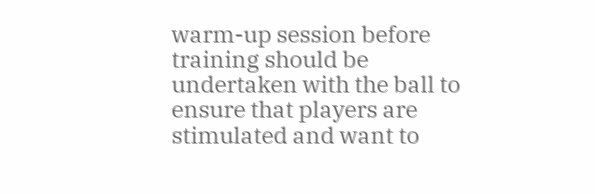warm-up session before training should be undertaken with the ball to ensure that players are stimulated and want to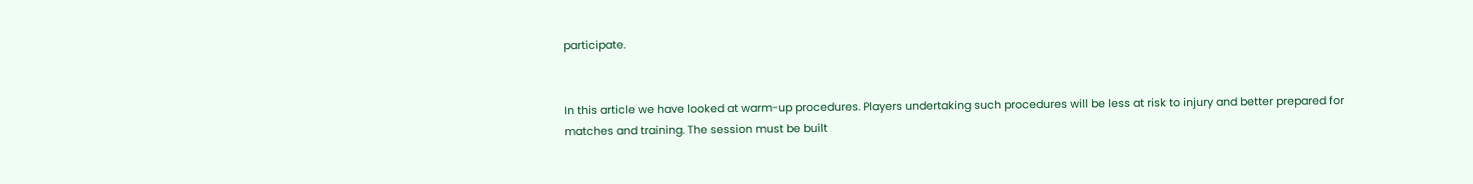participate.


In this article we have looked at warm-up procedures. Players undertaking such procedures will be less at risk to injury and better prepared for matches and training. The session must be built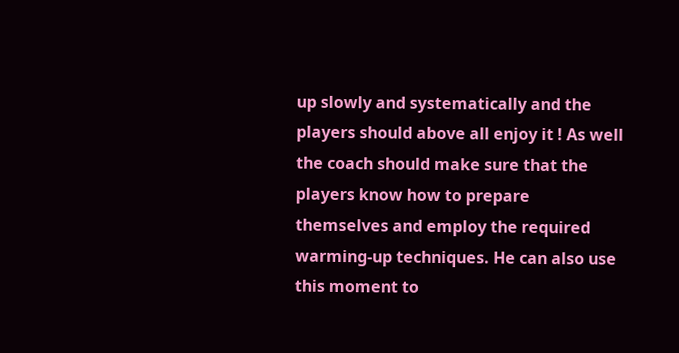up slowly and systematically and the players should above all enjoy it ! As well the coach should make sure that the players know how to prepare themselves and employ the required warming-up techniques. He can also use this moment to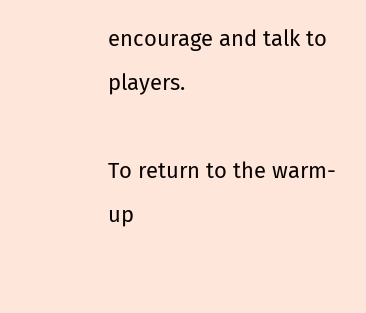encourage and talk to players.

To return to the warm-up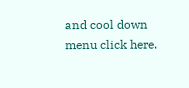and cool down menu click here.